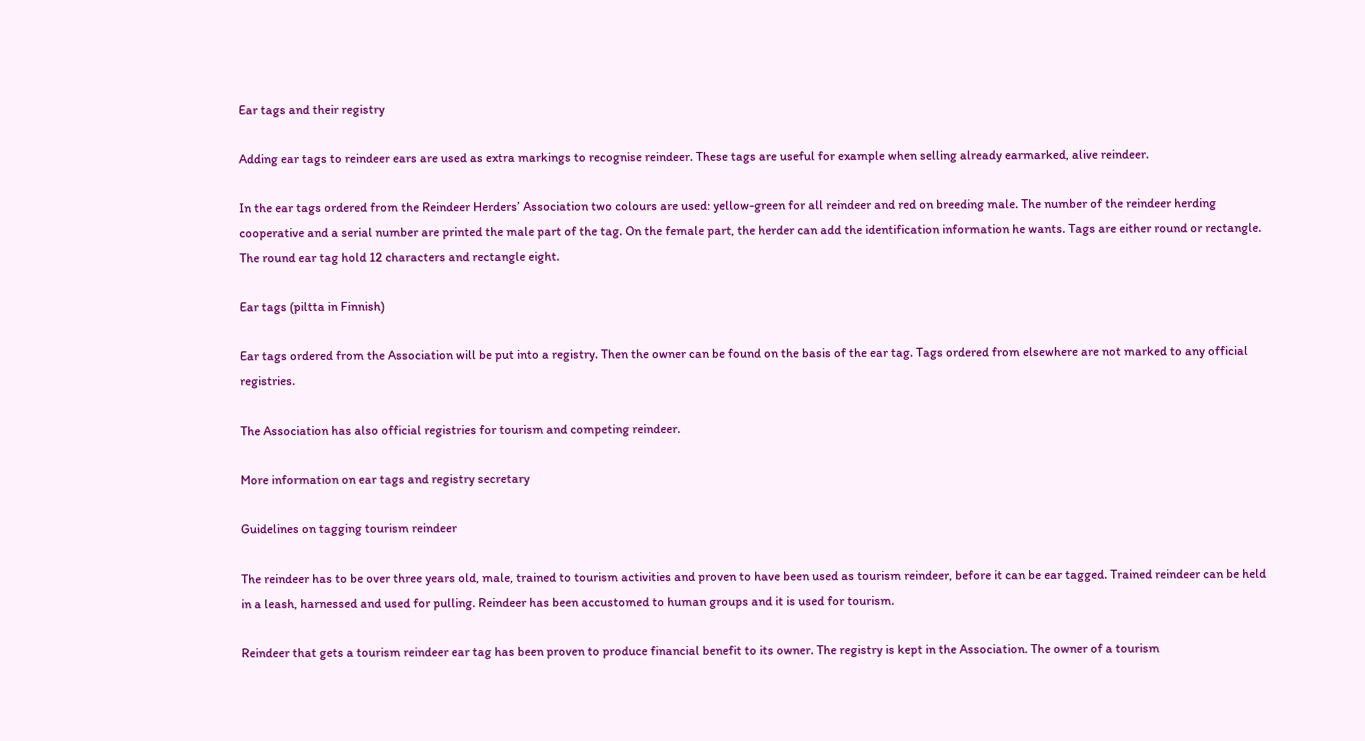Ear tags and their registry

Adding ear tags to reindeer ears are used as extra markings to recognise reindeer. These tags are useful for example when selling already earmarked, alive reindeer.

In the ear tags ordered from the Reindeer Herders’ Association two colours are used: yellow-green for all reindeer and red on breeding male. The number of the reindeer herding cooperative and a serial number are printed the male part of the tag. On the female part, the herder can add the identification information he wants. Tags are either round or rectangle. The round ear tag hold 12 characters and rectangle eight.

Ear tags (piltta in Finnish)

Ear tags ordered from the Association will be put into a registry. Then the owner can be found on the basis of the ear tag. Tags ordered from elsewhere are not marked to any official registries.

The Association has also official registries for tourism and competing reindeer.

More information on ear tags and registry secretary

Guidelines on tagging tourism reindeer

The reindeer has to be over three years old, male, trained to tourism activities and proven to have been used as tourism reindeer, before it can be ear tagged. Trained reindeer can be held in a leash, harnessed and used for pulling. Reindeer has been accustomed to human groups and it is used for tourism.

Reindeer that gets a tourism reindeer ear tag has been proven to produce financial benefit to its owner. The registry is kept in the Association. The owner of a tourism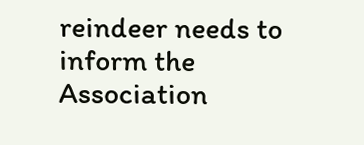reindeer needs to inform the Association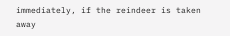immediately, if the reindeer is taken away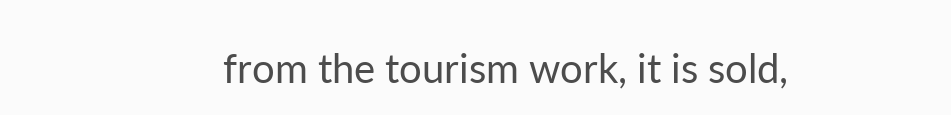from the tourism work, it is sold,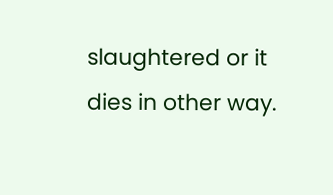slaughtered or it dies in other way.